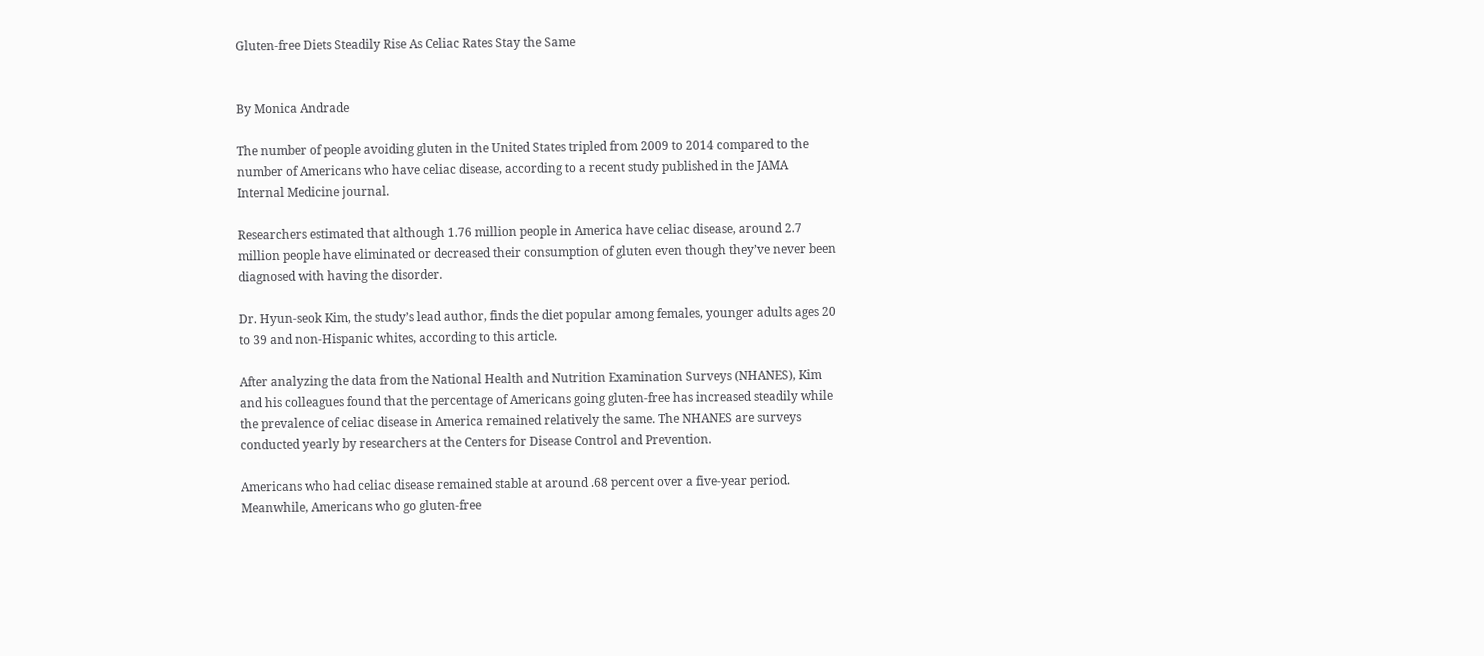Gluten-free Diets Steadily Rise As Celiac Rates Stay the Same


By Monica Andrade

The number of people avoiding gluten in the United States tripled from 2009 to 2014 compared to the number of Americans who have celiac disease, according to a recent study published in the JAMA Internal Medicine journal.

Researchers estimated that although 1.76 million people in America have celiac disease, around 2.7 million people have eliminated or decreased their consumption of gluten even though they’ve never been diagnosed with having the disorder.

Dr. Hyun-seok Kim, the study’s lead author, finds the diet popular among females, younger adults ages 20 to 39 and non-Hispanic whites, according to this article.

After analyzing the data from the National Health and Nutrition Examination Surveys (NHANES), Kim and his colleagues found that the percentage of Americans going gluten-free has increased steadily while the prevalence of celiac disease in America remained relatively the same. The NHANES are surveys conducted yearly by researchers at the Centers for Disease Control and Prevention.

Americans who had celiac disease remained stable at around .68 percent over a five-year period. Meanwhile, Americans who go gluten-free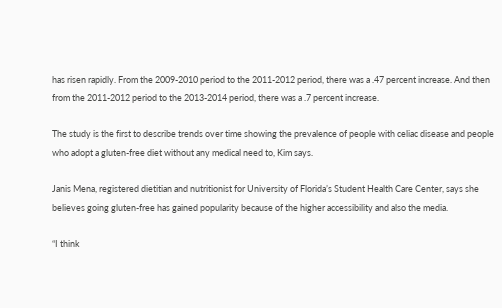has risen rapidly. From the 2009-2010 period to the 2011-2012 period, there was a .47 percent increase. And then from the 2011-2012 period to the 2013-2014 period, there was a .7 percent increase.

The study is the first to describe trends over time showing the prevalence of people with celiac disease and people who adopt a gluten-free diet without any medical need to, Kim says.

Janis Mena, registered dietitian and nutritionist for University of Florida’s Student Health Care Center, says she believes going gluten-free has gained popularity because of the higher accessibility and also the media.

“I think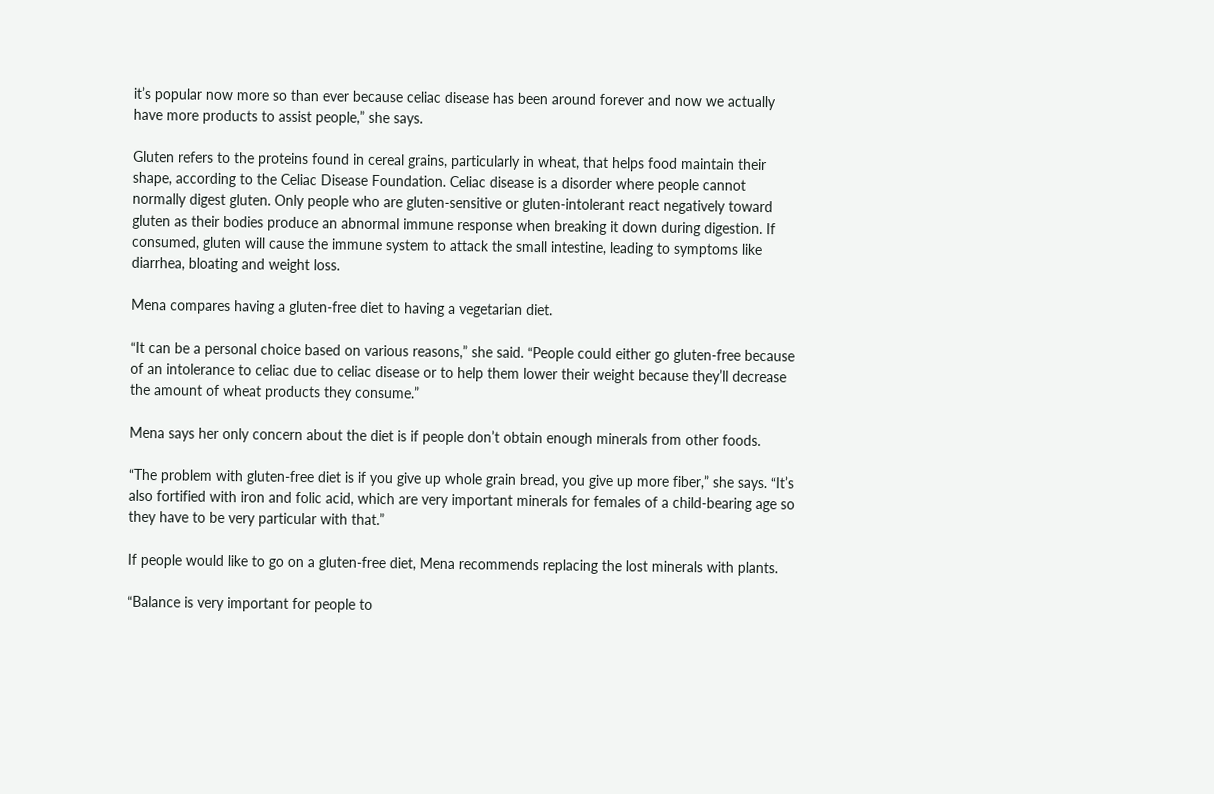it’s popular now more so than ever because celiac disease has been around forever and now we actually have more products to assist people,” she says.

Gluten refers to the proteins found in cereal grains, particularly in wheat, that helps food maintain their shape, according to the Celiac Disease Foundation. Celiac disease is a disorder where people cannot normally digest gluten. Only people who are gluten-sensitive or gluten-intolerant react negatively toward gluten as their bodies produce an abnormal immune response when breaking it down during digestion. If consumed, gluten will cause the immune system to attack the small intestine, leading to symptoms like diarrhea, bloating and weight loss.

Mena compares having a gluten-free diet to having a vegetarian diet.

“It can be a personal choice based on various reasons,” she said. “People could either go gluten-free because of an intolerance to celiac due to celiac disease or to help them lower their weight because they’ll decrease the amount of wheat products they consume.”

Mena says her only concern about the diet is if people don’t obtain enough minerals from other foods.

“The problem with gluten-free diet is if you give up whole grain bread, you give up more fiber,” she says. “It’s also fortified with iron and folic acid, which are very important minerals for females of a child-bearing age so they have to be very particular with that.”

If people would like to go on a gluten-free diet, Mena recommends replacing the lost minerals with plants.

“Balance is very important for people to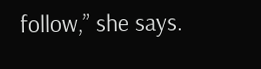follow,” she says.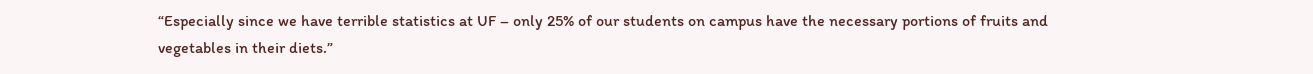“Especially since we have terrible statistics at UF – only 25% of our students on campus have the necessary portions of fruits and vegetables in their diets.”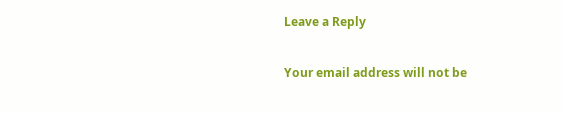Leave a Reply

Your email address will not be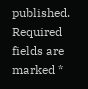published. Required fields are marked *